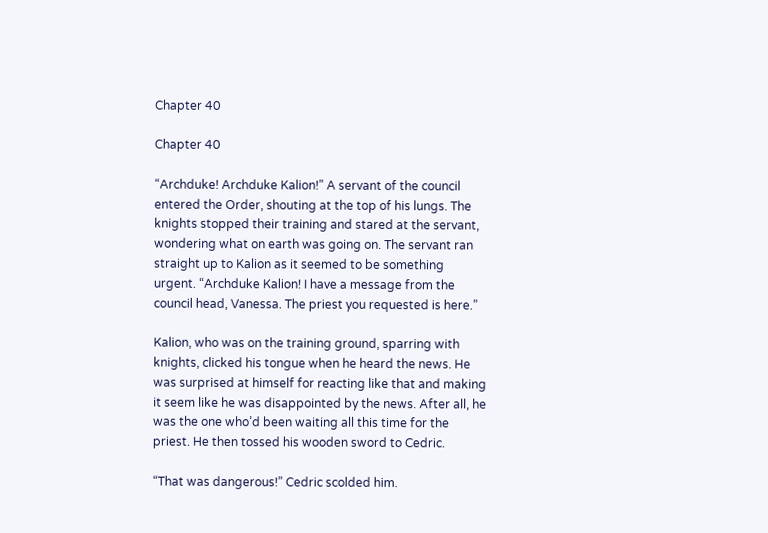Chapter 40

Chapter 40

“Archduke! Archduke Kalion!” A servant of the council entered the Order, shouting at the top of his lungs. The knights stopped their training and stared at the servant, wondering what on earth was going on. The servant ran straight up to Kalion as it seemed to be something urgent. “Archduke Kalion! I have a message from the council head, Vanessa. The priest you requested is here.”

Kalion, who was on the training ground, sparring with knights, clicked his tongue when he heard the news. He was surprised at himself for reacting like that and making it seem like he was disappointed by the news. After all, he was the one who’d been waiting all this time for the priest. He then tossed his wooden sword to Cedric.

“That was dangerous!” Cedric scolded him.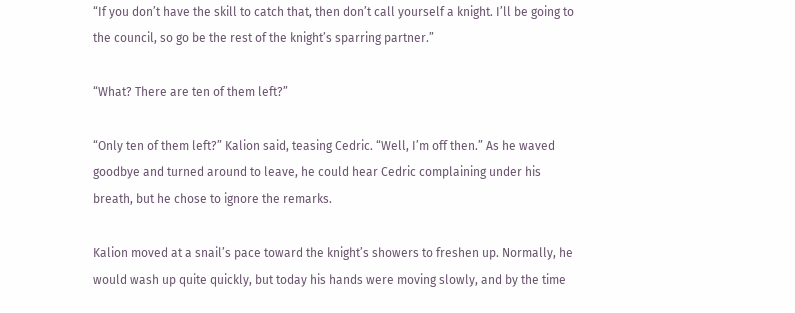“If you don’t have the skill to catch that, then don’t call yourself a knight. I’ll be going to the council, so go be the rest of the knight’s sparring partner.”

“What? There are ten of them left?”

“Only ten of them left?” Kalion said, teasing Cedric. “Well, I’m off then.” As he waved goodbye and turned around to leave, he could hear Cedric complaining under his breath, but he chose to ignore the remarks.

Kalion moved at a snail’s pace toward the knight’s showers to freshen up. Normally, he would wash up quite quickly, but today his hands were moving slowly, and by the time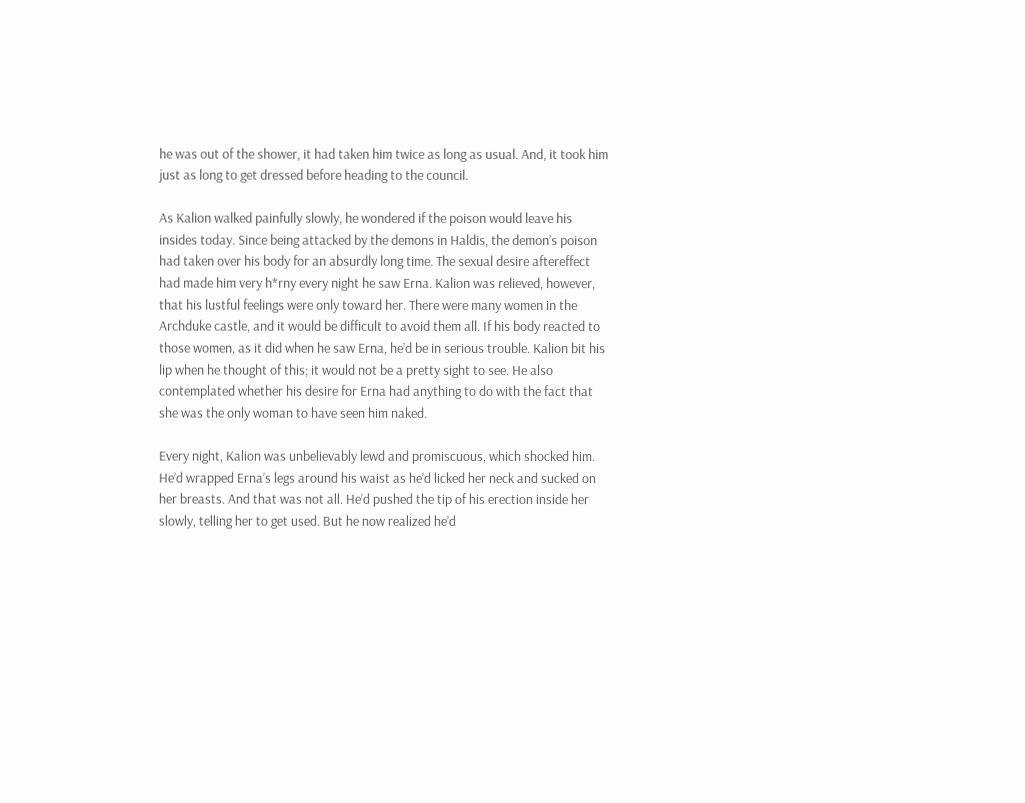he was out of the shower, it had taken him twice as long as usual. And, it took him just as long to get dressed before heading to the council.

As Kalion walked painfully slowly, he wondered if the poison would leave his insides today. Since being attacked by the demons in Haldis, the demon’s poison had taken over his body for an absurdly long time. The sexual desire aftereffect had made him very h*rny every night he saw Erna. Kalion was relieved, however, that his lustful feelings were only toward her. There were many women in the Archduke castle, and it would be difficult to avoid them all. If his body reacted to those women, as it did when he saw Erna, he’d be in serious trouble. Kalion bit his lip when he thought of this; it would not be a pretty sight to see. He also contemplated whether his desire for Erna had anything to do with the fact that she was the only woman to have seen him naked.

Every night, Kalion was unbelievably lewd and promiscuous, which shocked him. He’d wrapped Erna’s legs around his waist as he’d licked her neck and sucked on her breasts. And that was not all. He’d pushed the tip of his erection inside her slowly, telling her to get used. But he now realized he’d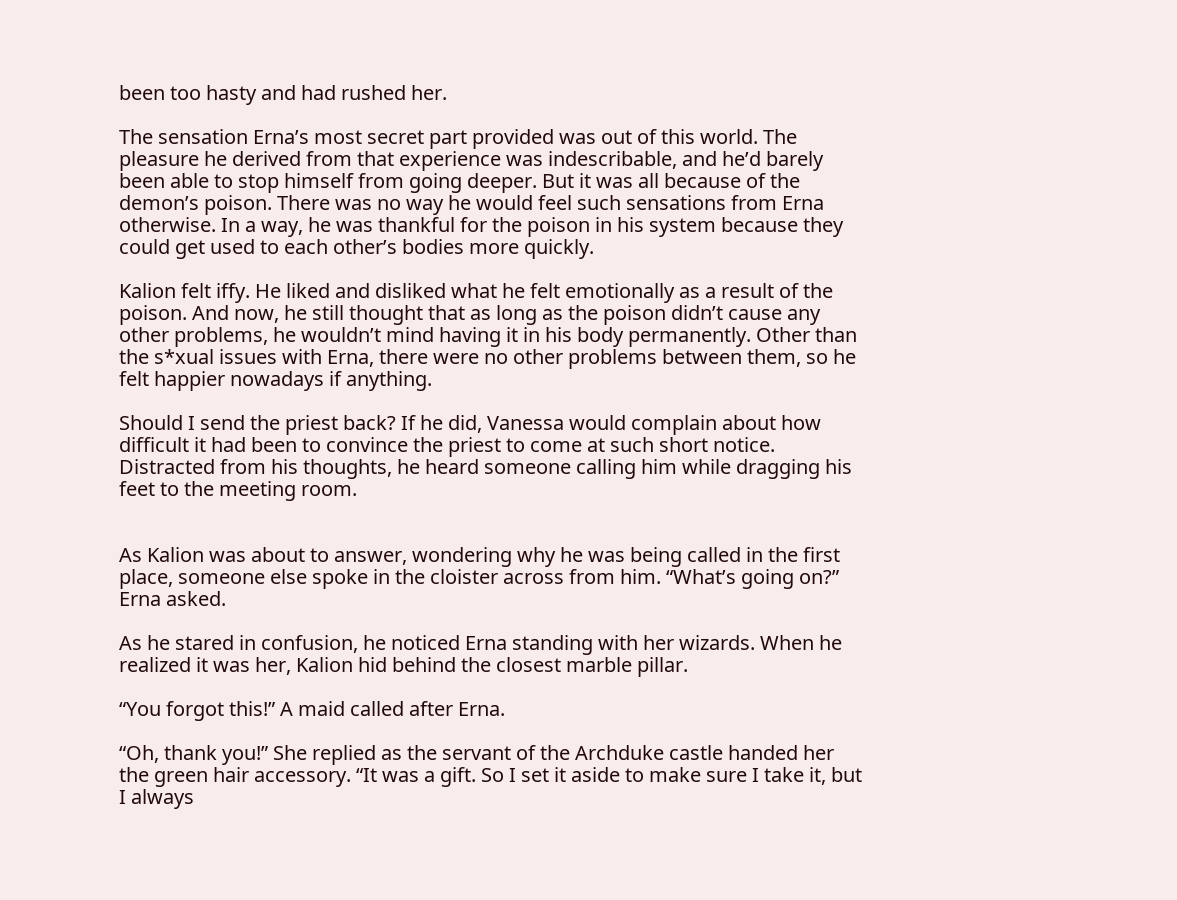been too hasty and had rushed her.

The sensation Erna’s most secret part provided was out of this world. The pleasure he derived from that experience was indescribable, and he’d barely been able to stop himself from going deeper. But it was all because of the demon’s poison. There was no way he would feel such sensations from Erna otherwise. In a way, he was thankful for the poison in his system because they could get used to each other’s bodies more quickly.

Kalion felt iffy. He liked and disliked what he felt emotionally as a result of the poison. And now, he still thought that as long as the poison didn’t cause any other problems, he wouldn’t mind having it in his body permanently. Other than the s*xual issues with Erna, there were no other problems between them, so he felt happier nowadays if anything.

Should I send the priest back? If he did, Vanessa would complain about how difficult it had been to convince the priest to come at such short notice. Distracted from his thoughts, he heard someone calling him while dragging his feet to the meeting room.


As Kalion was about to answer, wondering why he was being called in the first place, someone else spoke in the cloister across from him. “What’s going on?” Erna asked.

As he stared in confusion, he noticed Erna standing with her wizards. When he realized it was her, Kalion hid behind the closest marble pillar.

“You forgot this!” A maid called after Erna.

“Oh, thank you!” She replied as the servant of the Archduke castle handed her the green hair accessory. “It was a gift. So I set it aside to make sure I take it, but I always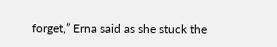forget,” Erna said as she stuck the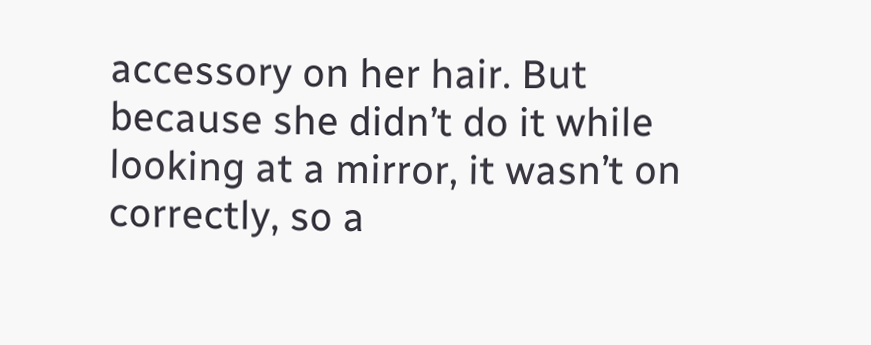accessory on her hair. But because she didn’t do it while looking at a mirror, it wasn’t on correctly, so a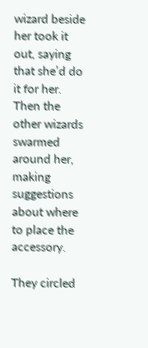wizard beside her took it out, saying that she’d do it for her. Then the other wizards swarmed around her, making suggestions about where to place the accessory.

They circled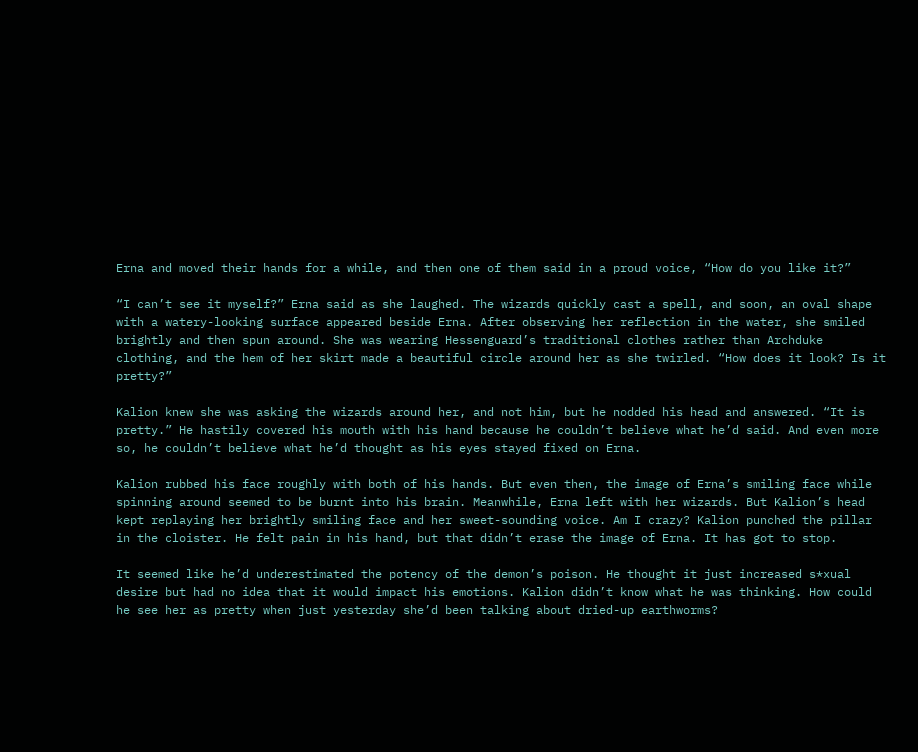Erna and moved their hands for a while, and then one of them said in a proud voice, “How do you like it?”

“I can’t see it myself?” Erna said as she laughed. The wizards quickly cast a spell, and soon, an oval shape with a watery-looking surface appeared beside Erna. After observing her reflection in the water, she smiled brightly and then spun around. She was wearing Hessenguard’s traditional clothes rather than Archduke clothing, and the hem of her skirt made a beautiful circle around her as she twirled. “How does it look? Is it pretty?”

Kalion knew she was asking the wizards around her, and not him, but he nodded his head and answered. “It is pretty.” He hastily covered his mouth with his hand because he couldn’t believe what he’d said. And even more so, he couldn’t believe what he’d thought as his eyes stayed fixed on Erna.

Kalion rubbed his face roughly with both of his hands. But even then, the image of Erna’s smiling face while spinning around seemed to be burnt into his brain. Meanwhile, Erna left with her wizards. But Kalion’s head kept replaying her brightly smiling face and her sweet-sounding voice. Am I crazy? Kalion punched the pillar in the cloister. He felt pain in his hand, but that didn’t erase the image of Erna. It has got to stop.

It seemed like he’d underestimated the potency of the demon’s poison. He thought it just increased s*xual desire but had no idea that it would impact his emotions. Kalion didn’t know what he was thinking. How could he see her as pretty when just yesterday she’d been talking about dried-up earthworms?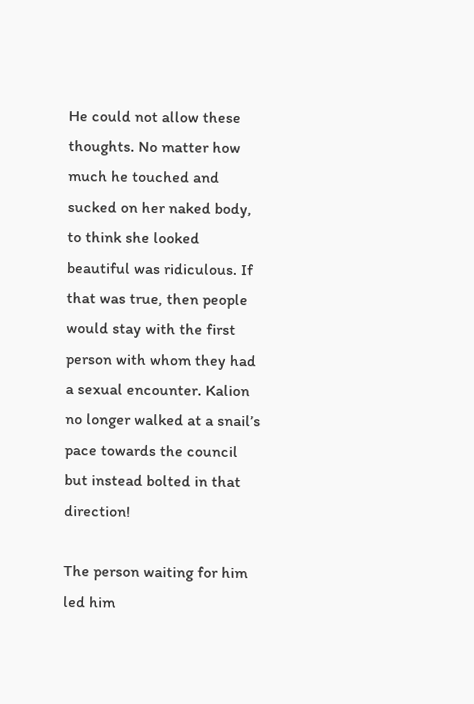He could not allow these thoughts. No matter how much he touched and sucked on her naked body, to think she looked beautiful was ridiculous. If that was true, then people would stay with the first person with whom they had a sexual encounter. Kalion no longer walked at a snail’s pace towards the council but instead bolted in that direction!

The person waiting for him led him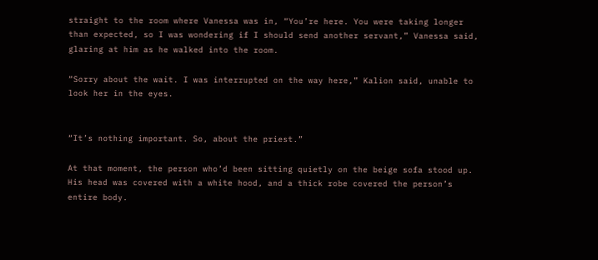straight to the room where Vanessa was in, “You’re here. You were taking longer than expected, so I was wondering if I should send another servant,” Vanessa said, glaring at him as he walked into the room.

“Sorry about the wait. I was interrupted on the way here,” Kalion said, unable to look her in the eyes.


“It’s nothing important. So, about the priest.”

At that moment, the person who’d been sitting quietly on the beige sofa stood up. His head was covered with a white hood, and a thick robe covered the person’s entire body.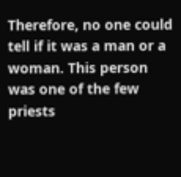Therefore, no one could tell if it was a man or a woman. This person was one of the few priests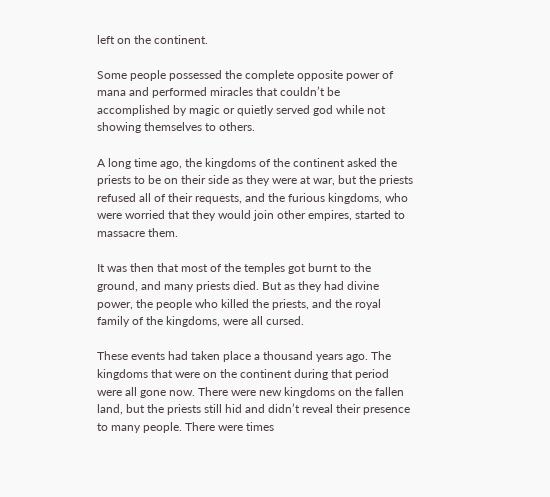left on the continent.

Some people possessed the complete opposite power of mana and performed miracles that couldn’t be accomplished by magic or quietly served god while not showing themselves to others.

A long time ago, the kingdoms of the continent asked the priests to be on their side as they were at war, but the priests refused all of their requests, and the furious kingdoms, who were worried that they would join other empires, started to massacre them.

It was then that most of the temples got burnt to the ground, and many priests died. But as they had divine power, the people who killed the priests, and the royal family of the kingdoms, were all cursed.

These events had taken place a thousand years ago. The kingdoms that were on the continent during that period were all gone now. There were new kingdoms on the fallen land, but the priests still hid and didn’t reveal their presence to many people. There were times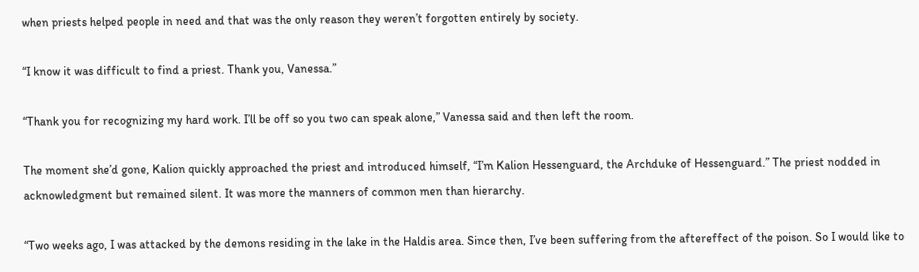when priests helped people in need and that was the only reason they weren’t forgotten entirely by society.

“I know it was difficult to find a priest. Thank you, Vanessa.”

“Thank you for recognizing my hard work. I’ll be off so you two can speak alone,” Vanessa said and then left the room.

The moment she’d gone, Kalion quickly approached the priest and introduced himself, “I’m Kalion Hessenguard, the Archduke of Hessenguard.” The priest nodded in acknowledgment but remained silent. It was more the manners of common men than hierarchy.

“Two weeks ago, I was attacked by the demons residing in the lake in the Haldis area. Since then, I’ve been suffering from the aftereffect of the poison. So I would like to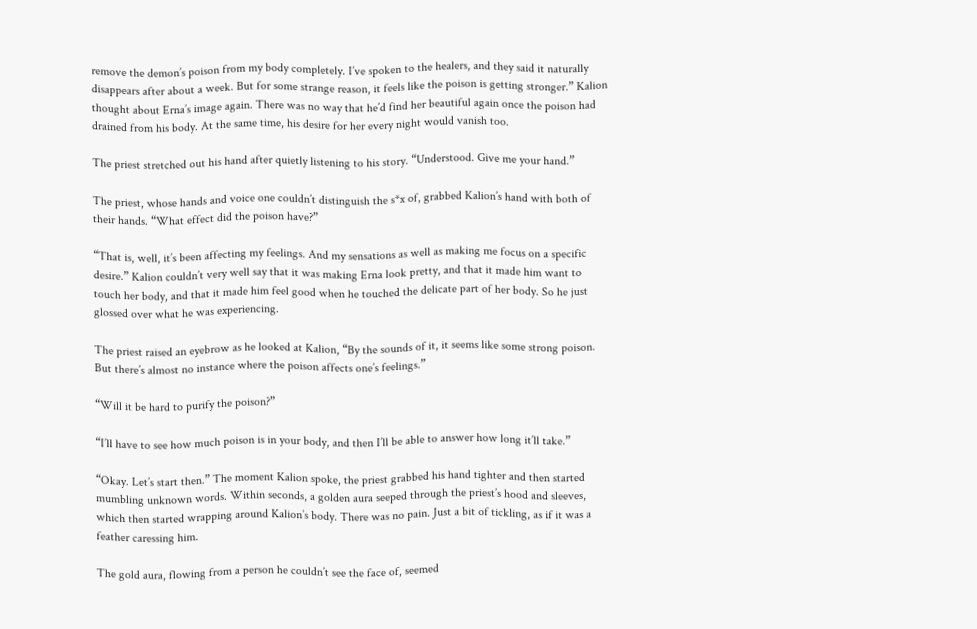remove the demon’s poison from my body completely. I’ve spoken to the healers, and they said it naturally disappears after about a week. But for some strange reason, it feels like the poison is getting stronger.” Kalion thought about Erna’s image again. There was no way that he’d find her beautiful again once the poison had drained from his body. At the same time, his desire for her every night would vanish too.

The priest stretched out his hand after quietly listening to his story. “Understood. Give me your hand.”

The priest, whose hands and voice one couldn’t distinguish the s*x of, grabbed Kalion’s hand with both of their hands. “What effect did the poison have?”

“That is, well, it’s been affecting my feelings. And my sensations as well as making me focus on a specific desire.” Kalion couldn’t very well say that it was making Erna look pretty, and that it made him want to touch her body, and that it made him feel good when he touched the delicate part of her body. So he just glossed over what he was experiencing.

The priest raised an eyebrow as he looked at Kalion, “By the sounds of it, it seems like some strong poison. But there’s almost no instance where the poison affects one’s feelings.”

“Will it be hard to purify the poison?”

“I’ll have to see how much poison is in your body, and then I’ll be able to answer how long it’ll take.”

“Okay. Let’s start then.” The moment Kalion spoke, the priest grabbed his hand tighter and then started mumbling unknown words. Within seconds, a golden aura seeped through the priest’s hood and sleeves, which then started wrapping around Kalion’s body. There was no pain. Just a bit of tickling, as if it was a feather caressing him.

The gold aura, flowing from a person he couldn’t see the face of, seemed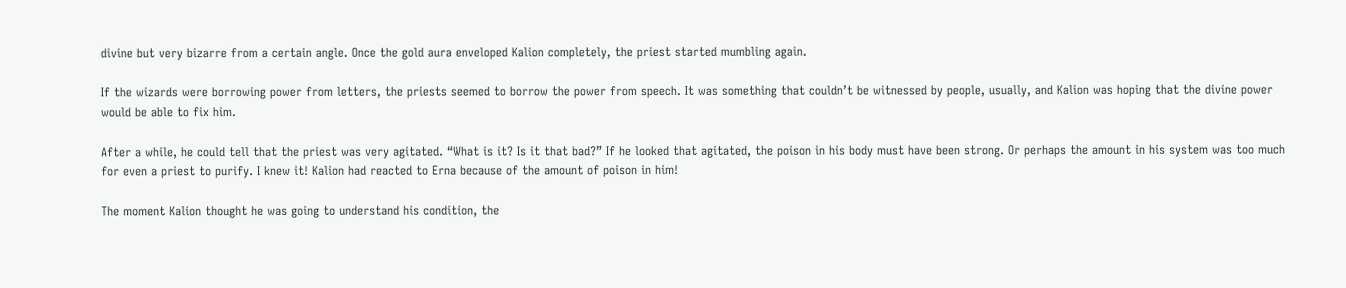divine but very bizarre from a certain angle. Once the gold aura enveloped Kalion completely, the priest started mumbling again.

If the wizards were borrowing power from letters, the priests seemed to borrow the power from speech. It was something that couldn’t be witnessed by people, usually, and Kalion was hoping that the divine power would be able to fix him.

After a while, he could tell that the priest was very agitated. “What is it? Is it that bad?” If he looked that agitated, the poison in his body must have been strong. Or perhaps the amount in his system was too much for even a priest to purify. I knew it! Kalion had reacted to Erna because of the amount of poison in him!

The moment Kalion thought he was going to understand his condition, the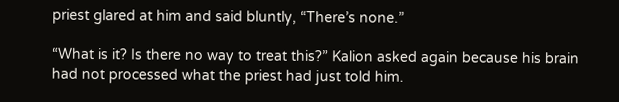priest glared at him and said bluntly, “There’s none.”

“What is it? Is there no way to treat this?” Kalion asked again because his brain had not processed what the priest had just told him.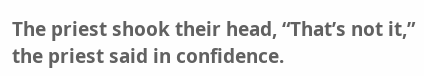The priest shook their head, “That’s not it,” the priest said in confidence.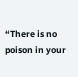“There is no poison in your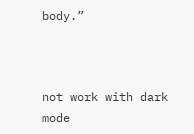body.”



not work with dark mode